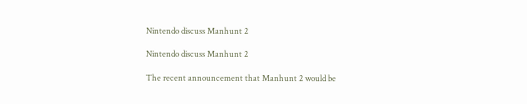Nintendo discuss Manhunt 2

Nintendo discuss Manhunt 2

The recent announcement that Manhunt 2 would be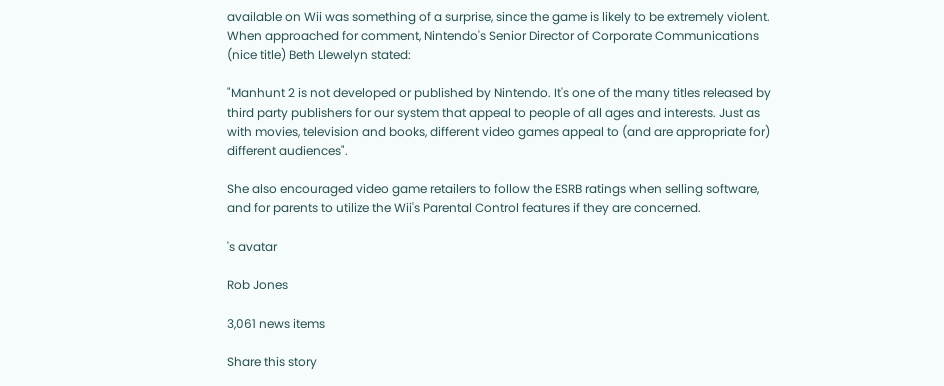available on Wii was something of a surprise, since the game is likely to be extremely violent. When approached for comment, Nintendo's Senior Director of Corporate Communications (nice title) Beth Llewelyn stated:

"Manhunt 2 is not developed or published by Nintendo. It's one of the many titles released by third party publishers for our system that appeal to people of all ages and interests. Just as with movies, television and books, different video games appeal to (and are appropriate for) different audiences".

She also encouraged video game retailers to follow the ESRB ratings when selling software, and for parents to utilize the Wii's Parental Control features if they are concerned.

's avatar

Rob Jones

3,061 news items

Share this story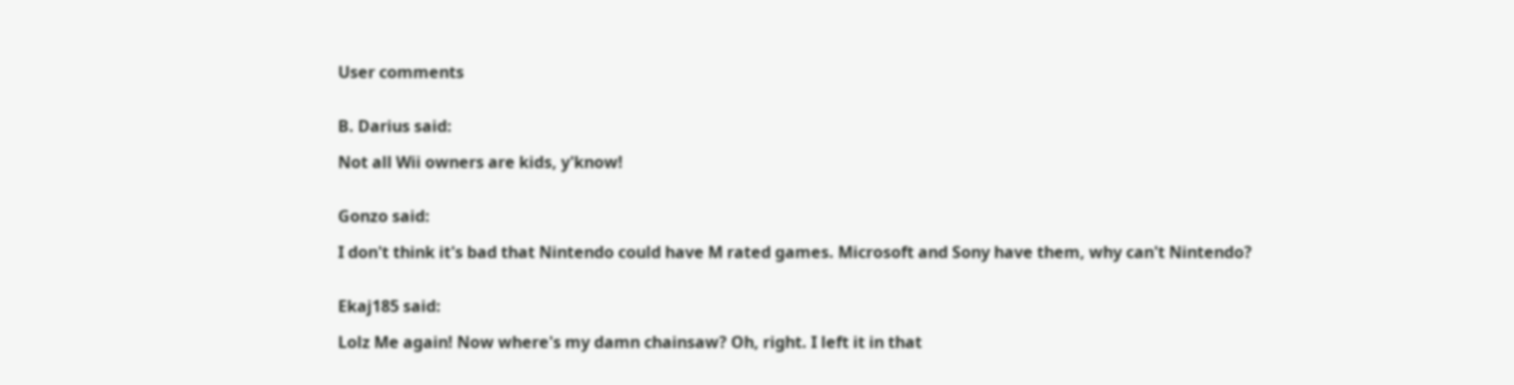User comments


B. Darius said:

Not all Wii owners are kids, y'know!


Gonzo said:

I don't think it's bad that Nintendo could have M rated games. Microsoft and Sony have them, why can't Nintendo?


Ekaj185 said:

Lolz Me again! Now where's my damn chainsaw? Oh, right. I left it in that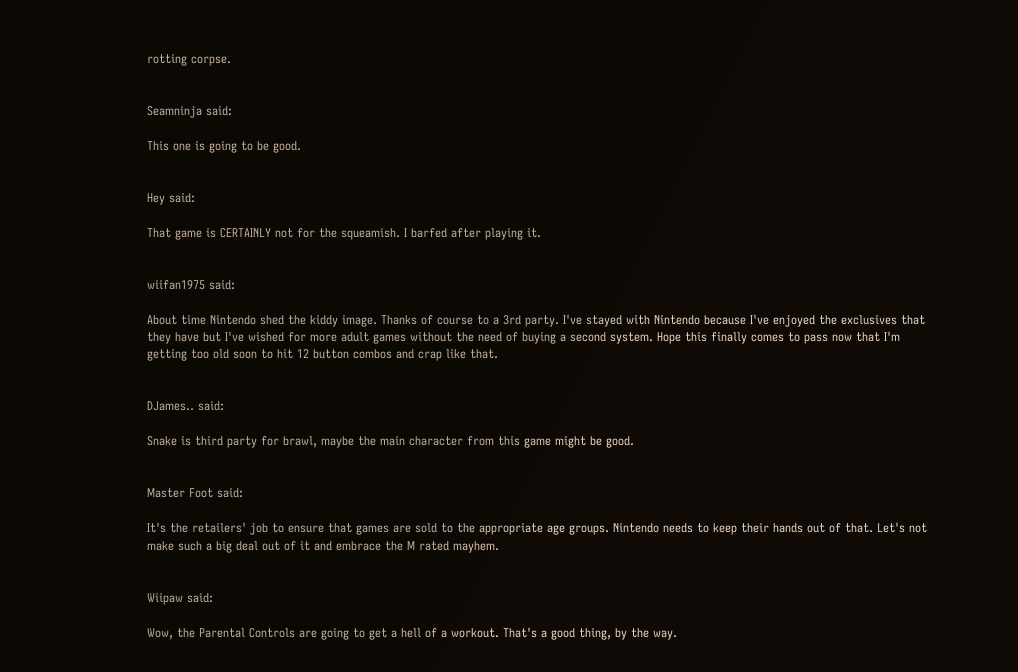rotting corpse.


Seamninja said:

This one is going to be good.


Hey said:

That game is CERTAINLY not for the squeamish. I barfed after playing it.


wiifan1975 said:

About time Nintendo shed the kiddy image. Thanks of course to a 3rd party. I've stayed with Nintendo because I've enjoyed the exclusives that they have but I've wished for more adult games without the need of buying a second system. Hope this finally comes to pass now that I'm getting too old soon to hit 12 button combos and crap like that.


DJames.. said:

Snake is third party for brawl, maybe the main character from this game might be good.


Master Foot said:

It's the retailers' job to ensure that games are sold to the appropriate age groups. Nintendo needs to keep their hands out of that. Let's not make such a big deal out of it and embrace the M rated mayhem.


Wiipaw said:

Wow, the Parental Controls are going to get a hell of a workout. That's a good thing, by the way.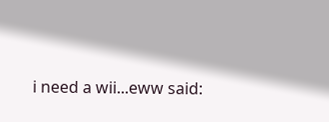i need a wii...eww said: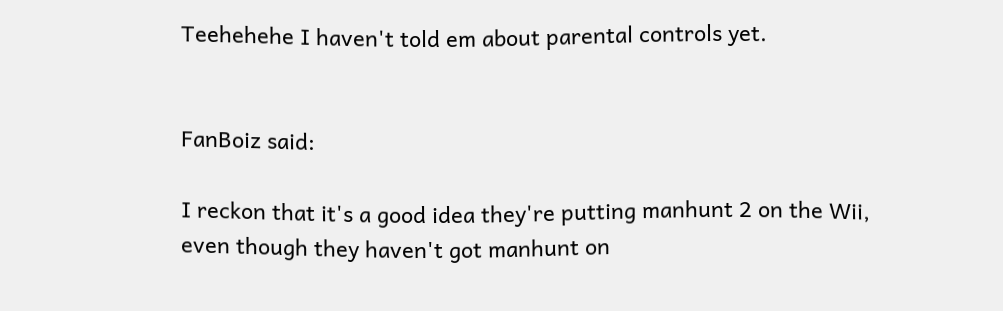Teehehehe I haven't told em about parental controls yet.


FanBoiz said:

I reckon that it's a good idea they're putting manhunt 2 on the Wii, even though they haven't got manhunt on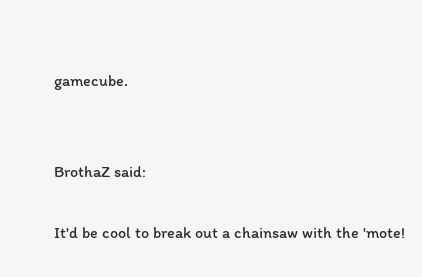gamecube.


BrothaZ said:

It'd be cool to break out a chainsaw with the 'mote!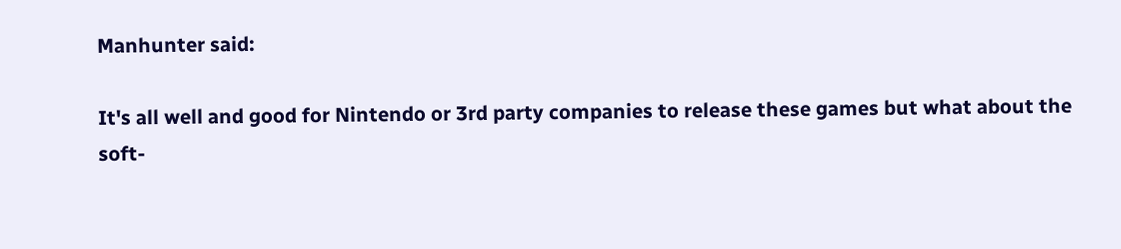Manhunter said:

It's all well and good for Nintendo or 3rd party companies to release these games but what about the soft-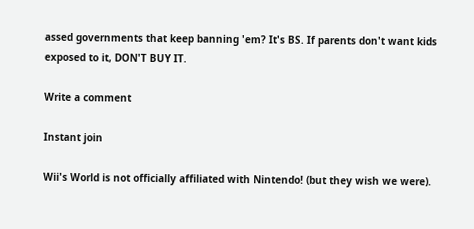assed governments that keep banning 'em? It's BS. If parents don't want kids exposed to it, DON'T BUY IT.

Write a comment

Instant join

Wii's World is not officially affiliated with Nintendo! (but they wish we were).